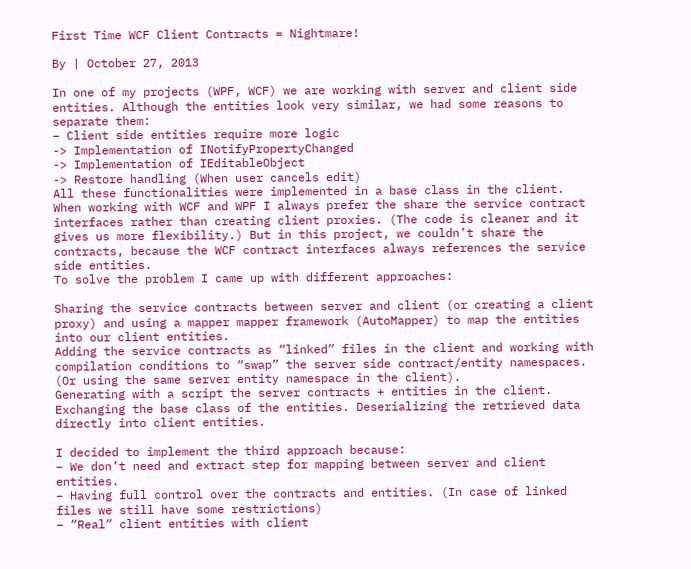First Time WCF Client Contracts = Nightmare!

By | October 27, 2013

In one of my projects (WPF, WCF) we are working with server and client side entities. Although the entities look very similar, we had some reasons to separate them:
– Client side entities require more logic
-> Implementation of INotifyPropertyChanged
-> Implementation of IEditableObject
-> Restore handling (When user cancels edit)
All these functionalities were implemented in a base class in the client. When working with WCF and WPF I always prefer the share the service contract interfaces rather than creating client proxies. (The code is cleaner and it gives us more flexibility.) But in this project, we couldn’t share the contracts, because the WCF contract interfaces always references the service side entities.
To solve the problem I came up with different approaches:

Sharing the service contracts between server and client (or creating a client proxy) and using a mapper mapper framework (AutoMapper) to map the entities into our client entities.
Adding the service contracts as “linked” files in the client and working with compilation conditions to “swap” the server side contract/entity namespaces. (Or using the same server entity namespace in the client).
Generating with a script the server contracts + entities in the client. Exchanging the base class of the entities. Deserializing the retrieved data directly into client entities.

I decided to implement the third approach because:
– We don’t need and extract step for mapping between server and client entities.
– Having full control over the contracts and entities. (In case of linked files we still have some restrictions)
– “Real” client entities with client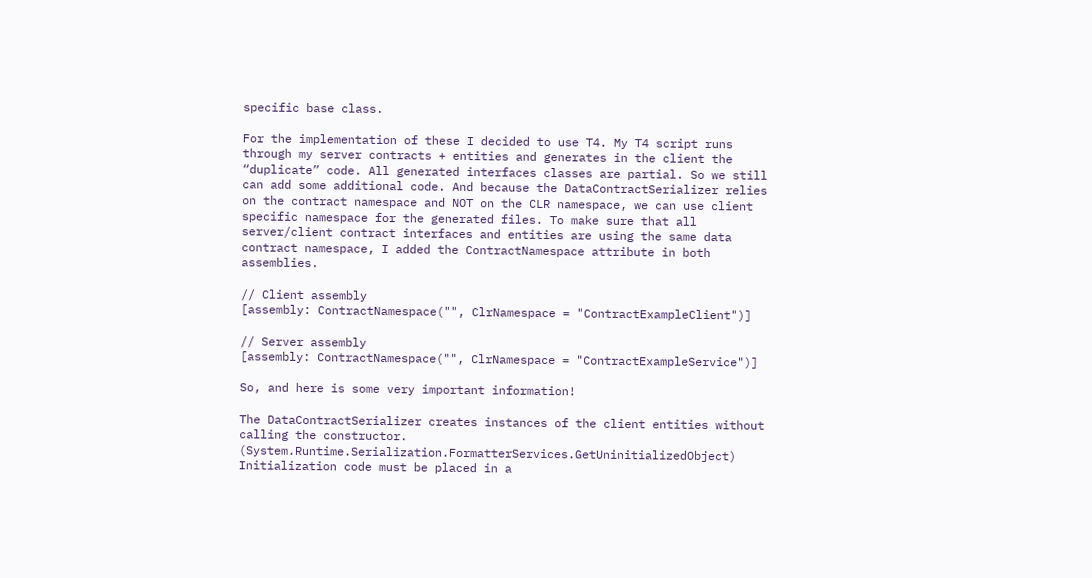specific base class.

For the implementation of these I decided to use T4. My T4 script runs through my server contracts + entities and generates in the client the “duplicate” code. All generated interfaces classes are partial. So we still can add some additional code. And because the DataContractSerializer relies on the contract namespace and NOT on the CLR namespace, we can use client specific namespace for the generated files. To make sure that all server/client contract interfaces and entities are using the same data contract namespace, I added the ContractNamespace attribute in both assemblies.

// Client assembly
[assembly: ContractNamespace("", ClrNamespace = "ContractExampleClient")]

// Server assembly
[assembly: ContractNamespace("", ClrNamespace = "ContractExampleService")]

So, and here is some very important information!

The DataContractSerializer creates instances of the client entities without calling the constructor. (System.Runtime.Serialization.FormatterServices.GetUninitializedObject) Initialization code must be placed in a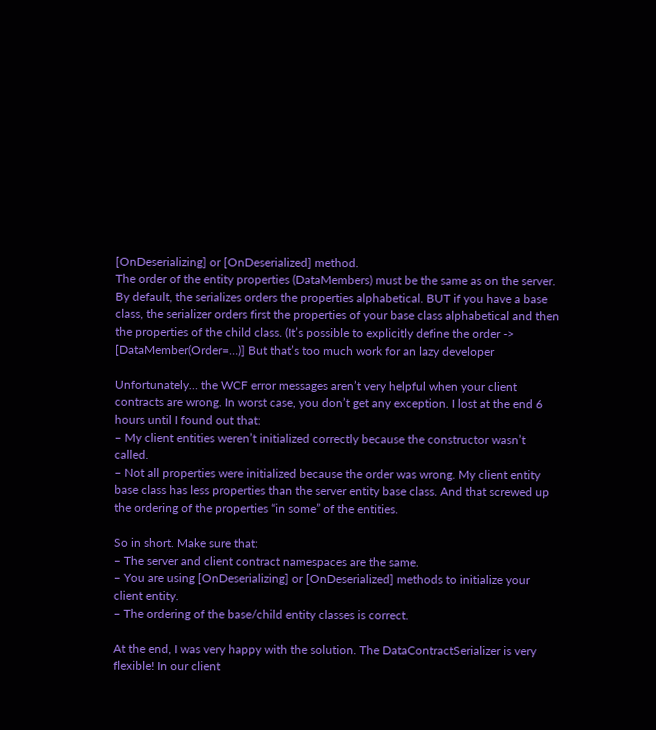[OnDeserializing] or [OnDeserialized] method.
The order of the entity properties (DataMembers) must be the same as on the server. By default, the serializes orders the properties alphabetical. BUT if you have a base class, the serializer orders first the properties of your base class alphabetical and then the properties of the child class. (It’s possible to explicitly define the order -> [DataMember(Order=…)] But that’s too much work for an lazy developer

Unfortunately… the WCF error messages aren’t very helpful when your client contracts are wrong. In worst case, you don’t get any exception. I lost at the end 6 hours until I found out that:
– My client entities weren’t initialized correctly because the constructor wasn’t called.
– Not all properties were initialized because the order was wrong. My client entity base class has less properties than the server entity base class. And that screwed up the ordering of the properties “in some” of the entities.

So in short. Make sure that:
– The server and client contract namespaces are the same.
– You are using [OnDeserializing] or [OnDeserialized] methods to initialize your client entity.
– The ordering of the base/child entity classes is correct.

At the end, I was very happy with the solution. The DataContractSerializer is very flexible! In our client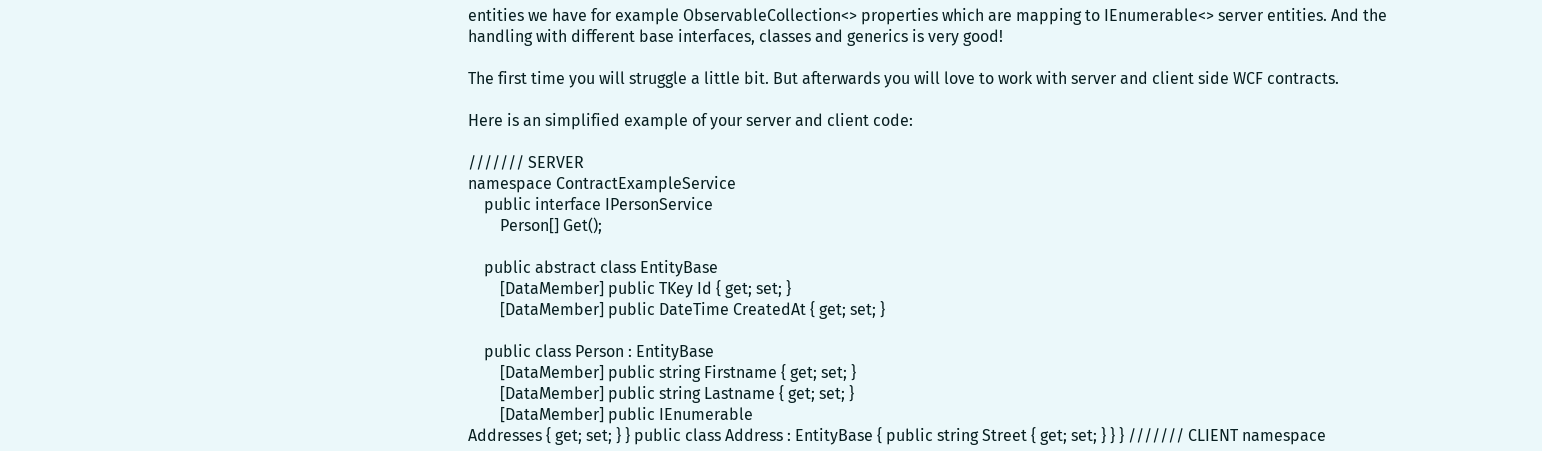entities we have for example ObservableCollection<> properties which are mapping to IEnumerable<> server entities. And the handling with different base interfaces, classes and generics is very good!

The first time you will struggle a little bit. But afterwards you will love to work with server and client side WCF contracts.

Here is an simplified example of your server and client code:

/////// SERVER
namespace ContractExampleService
    public interface IPersonService
        Person[] Get();

    public abstract class EntityBase
        [DataMember] public TKey Id { get; set; }
        [DataMember] public DateTime CreatedAt { get; set; }

    public class Person : EntityBase
        [DataMember] public string Firstname { get; set; }
        [DataMember] public string Lastname { get; set; }
        [DataMember] public IEnumerable
Addresses { get; set; } } public class Address : EntityBase { public string Street { get; set; } } } /////// CLIENT namespace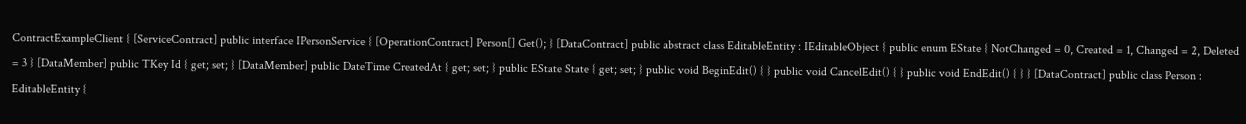ContractExampleClient { [ServiceContract] public interface IPersonService { [OperationContract] Person[] Get(); } [DataContract] public abstract class EditableEntity : IEditableObject { public enum EState { NotChanged = 0, Created = 1, Changed = 2, Deleted = 3 } [DataMember] public TKey Id { get; set; } [DataMember] public DateTime CreatedAt { get; set; } public EState State { get; set; } public void BeginEdit() { } public void CancelEdit() { } public void EndEdit() { } } [DataContract] public class Person : EditableEntity {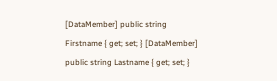[DataMember] public string Firstname { get; set; } [DataMember] public string Lastname { get; set; }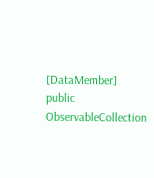[DataMember] public ObservableCollection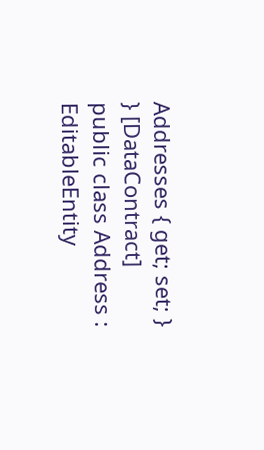Addresses { get; set; } } [DataContract] public class Address : EditableEntity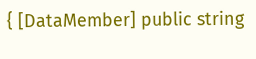{ [DataMember] public string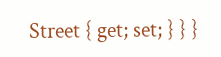Street { get; set; } } }